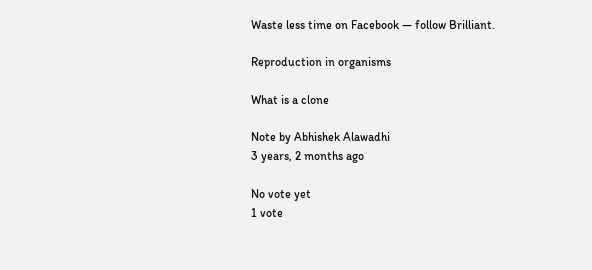Waste less time on Facebook — follow Brilliant.

Reproduction in organisms

What is a clone

Note by Abhishek Alawadhi
3 years, 2 months ago

No vote yet
1 vote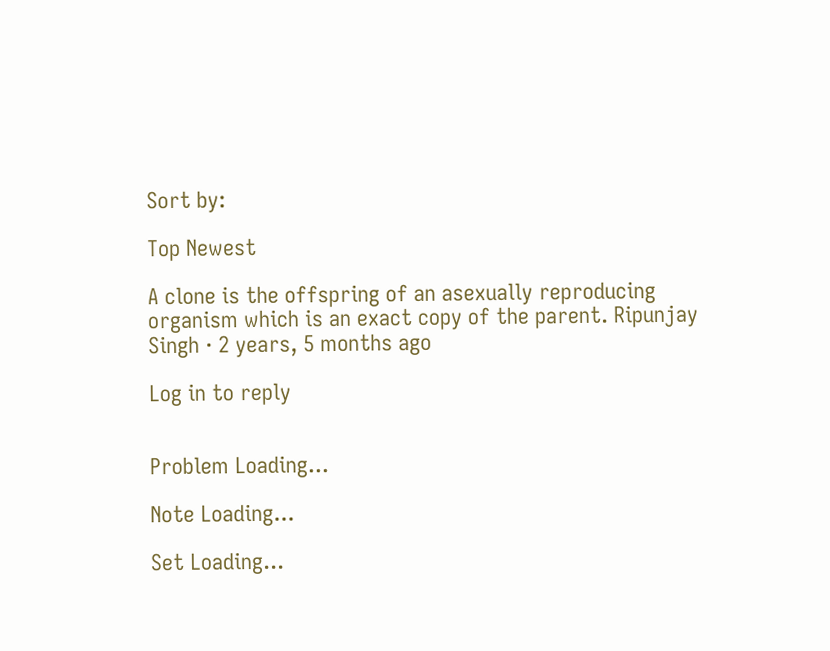Sort by:

Top Newest

A clone is the offspring of an asexually reproducing organism which is an exact copy of the parent. Ripunjay Singh · 2 years, 5 months ago

Log in to reply


Problem Loading...

Note Loading...

Set Loading...